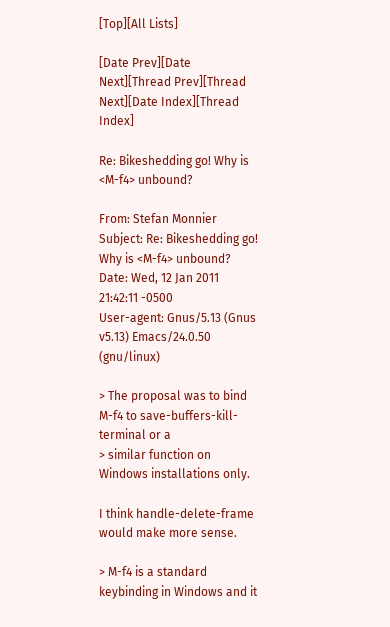[Top][All Lists]

[Date Prev][Date Next][Thread Prev][Thread Next][Date Index][Thread Index]

Re: Bikeshedding go! Why is <M-f4> unbound?

From: Stefan Monnier
Subject: Re: Bikeshedding go! Why is <M-f4> unbound?
Date: Wed, 12 Jan 2011 21:42:11 -0500
User-agent: Gnus/5.13 (Gnus v5.13) Emacs/24.0.50 (gnu/linux)

> The proposal was to bind M-f4 to save-buffers-kill-terminal or a
> similar function on Windows installations only.

I think handle-delete-frame would make more sense.

> M-f4 is a standard keybinding in Windows and it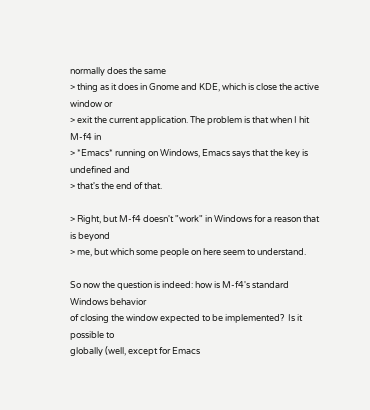normally does the same
> thing as it does in Gnome and KDE, which is close the active window or
> exit the current application. The problem is that when I hit M-f4 in
> *Emacs* running on Windows, Emacs says that the key is undefined and
> that's the end of that.

> Right, but M-f4 doesn't "work" in Windows for a reason that is beyond
> me, but which some people on here seem to understand.

So now the question is indeed: how is M-f4's standard Windows behavior
of closing the window expected to be implemented?  Is it possible to
globally (well, except for Emacs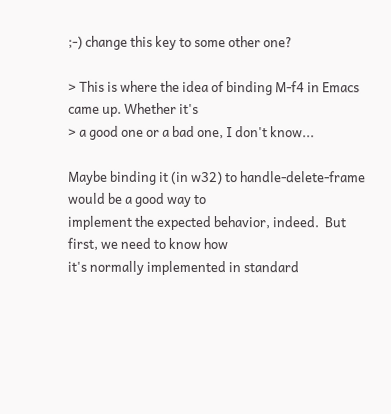;-) change this key to some other one?

> This is where the idea of binding M-f4 in Emacs came up. Whether it's
> a good one or a bad one, I don't know...

Maybe binding it (in w32) to handle-delete-frame would be a good way to
implement the expected behavior, indeed.  But first, we need to know how
it's normally implemented in standard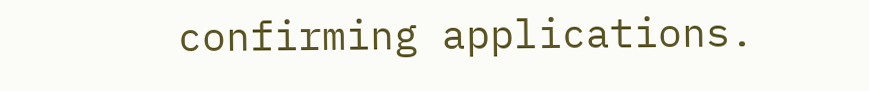confirming applications.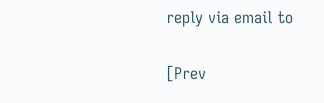reply via email to

[Prev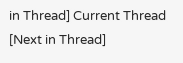in Thread] Current Thread [Next in Thread]